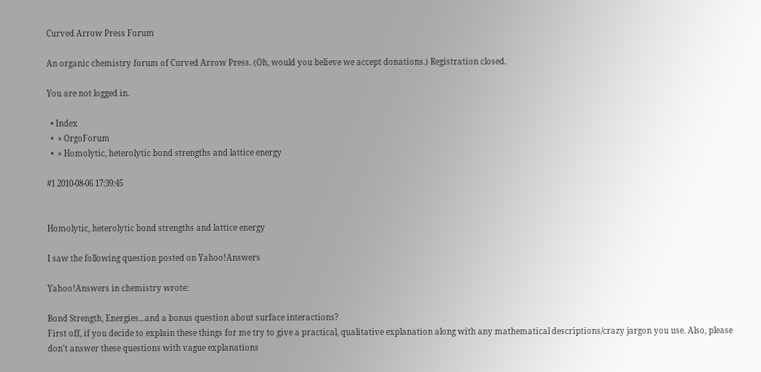Curved Arrow Press Forum

An organic chemistry forum of Curved Arrow Press. (Oh, would you believe we accept donations.) Registration closed.

You are not logged in.

  • Index
  •  » OrgoForum
  •  » Homolytic, heterolytic bond strengths and lattice energy

#1 2010-08-06 17:39:45


Homolytic, heterolytic bond strengths and lattice energy

I saw the following question posted on Yahoo!Answers

Yahoo!Answers in chemistry wrote:

Bond Strength, Energies...and a bonus question about surface interactions?
First off, if you decide to explain these things for me try to give a practical, qualitative explanation along with any mathematical descriptions/crazy jargon you use. Also, please don't answer these questions with vague explanations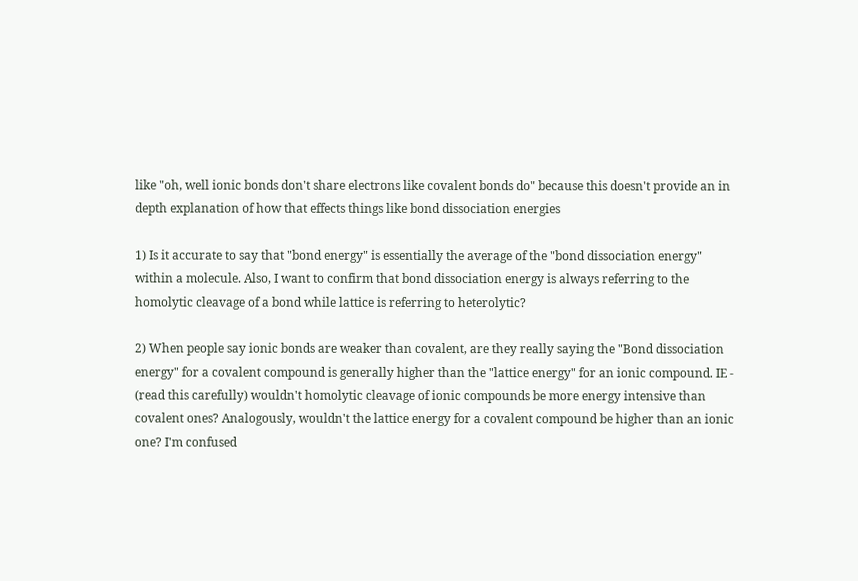like "oh, well ionic bonds don't share electrons like covalent bonds do" because this doesn't provide an in depth explanation of how that effects things like bond dissociation energies

1) Is it accurate to say that "bond energy" is essentially the average of the "bond dissociation energy" within a molecule. Also, I want to confirm that bond dissociation energy is always referring to the homolytic cleavage of a bond while lattice is referring to heterolytic?

2) When people say ionic bonds are weaker than covalent, are they really saying the "Bond dissociation energy" for a covalent compound is generally higher than the "lattice energy" for an ionic compound. IE - (read this carefully) wouldn't homolytic cleavage of ionic compounds be more energy intensive than covalent ones? Analogously, wouldn't the lattice energy for a covalent compound be higher than an ionic one? I'm confused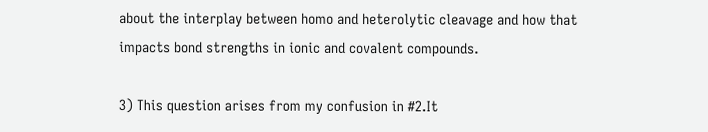about the interplay between homo and heterolytic cleavage and how that impacts bond strengths in ionic and covalent compounds.

3) This question arises from my confusion in #2.It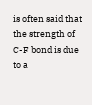is often said that the strength of C-F bond is due to a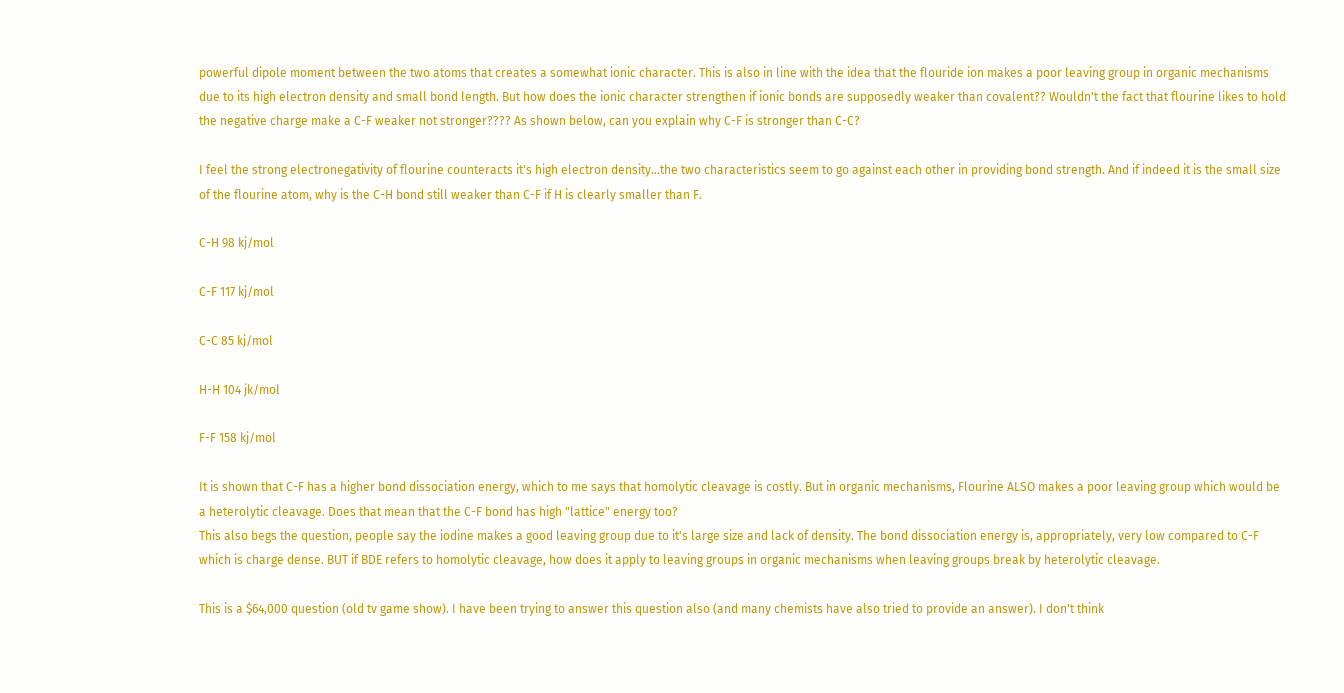powerful dipole moment between the two atoms that creates a somewhat ionic character. This is also in line with the idea that the flouride ion makes a poor leaving group in organic mechanisms due to its high electron density and small bond length. But how does the ionic character strengthen if ionic bonds are supposedly weaker than covalent?? Wouldn't the fact that flourine likes to hold the negative charge make a C-F weaker not stronger???? As shown below, can you explain why C-F is stronger than C-C?

I feel the strong electronegativity of flourine counteracts it's high electron density...the two characteristics seem to go against each other in providing bond strength. And if indeed it is the small size of the flourine atom, why is the C-H bond still weaker than C-F if H is clearly smaller than F.

C-H 98 kj/mol

C-F 117 kj/mol

C-C 85 kj/mol

H-H 104 jk/mol

F-F 158 kj/mol

It is shown that C-F has a higher bond dissociation energy, which to me says that homolytic cleavage is costly. But in organic mechanisms, Flourine ALSO makes a poor leaving group which would be a heterolytic cleavage. Does that mean that the C-F bond has high "lattice" energy too?
This also begs the question, people say the iodine makes a good leaving group due to it's large size and lack of density. The bond dissociation energy is, appropriately, very low compared to C-F which is charge dense. BUT if BDE refers to homolytic cleavage, how does it apply to leaving groups in organic mechanisms when leaving groups break by heterolytic cleavage.

This is a $64,000 question (old tv game show). I have been trying to answer this question also (and many chemists have also tried to provide an answer). I don't think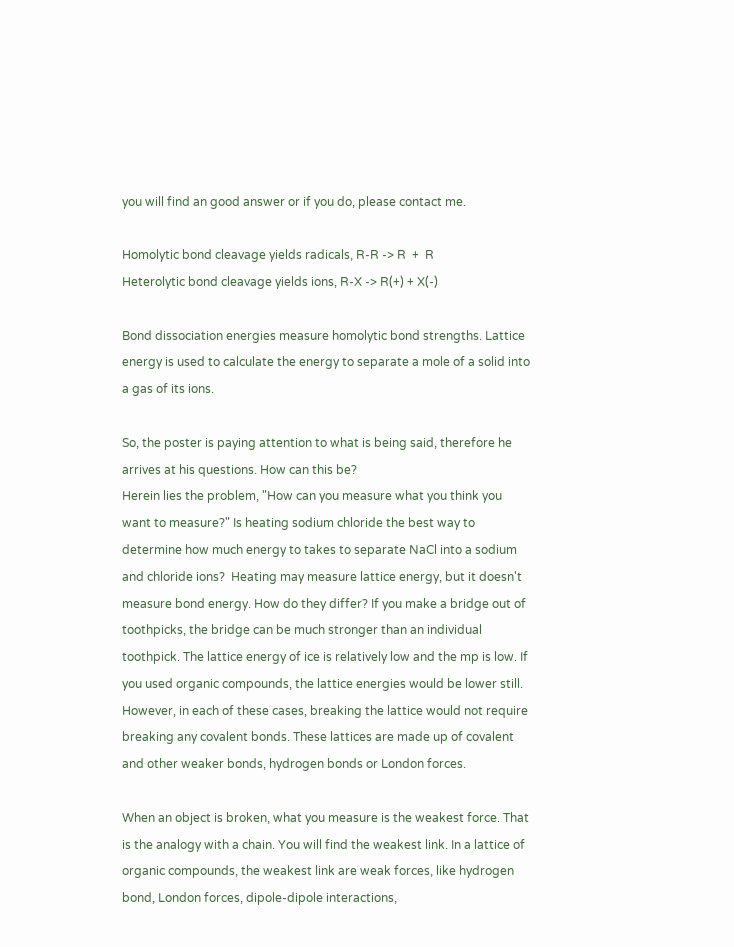you will find an good answer or if you do, please contact me.

Homolytic bond cleavage yields radicals, R-R -> R  +  R
Heterolytic bond cleavage yields ions, R-X -> R(+) + X(-)

Bond dissociation energies measure homolytic bond strengths. Lattice energy is used to calculate the energy to separate a mole of a solid into a gas of its ions.

So, the poster is paying attention to what is being said, therefore he arrives at his questions. How can this be?
Herein lies the problem, "How can you measure what you think you want to measure?" Is heating sodium chloride the best way to determine how much energy to takes to separate NaCl into a sodium and chloride ions?  Heating may measure lattice energy, but it doesn't measure bond energy. How do they differ? If you make a bridge out of toothpicks, the bridge can be much stronger than an individual toothpick. The lattice energy of ice is relatively low and the mp is low. If you used organic compounds, the lattice energies would be lower still. However, in each of these cases, breaking the lattice would not require breaking any covalent bonds. These lattices are made up of covalent and other weaker bonds, hydrogen bonds or London forces.

When an object is broken, what you measure is the weakest force. That is the analogy with a chain. You will find the weakest link. In a lattice of organic compounds, the weakest link are weak forces, like hydrogen bond, London forces, dipole-dipole interactions,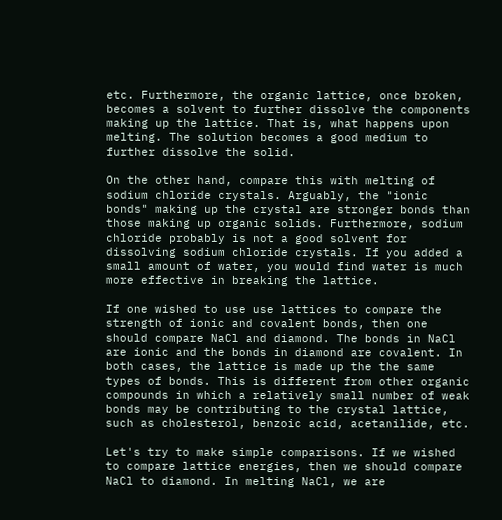etc. Furthermore, the organic lattice, once broken, becomes a solvent to further dissolve the components making up the lattice. That is, what happens upon melting. The solution becomes a good medium to further dissolve the solid.

On the other hand, compare this with melting of sodium chloride crystals. Arguably, the "ionic bonds" making up the crystal are stronger bonds than those making up organic solids. Furthermore, sodium chloride probably is not a good solvent for dissolving sodium chloride crystals. If you added a small amount of water, you would find water is much more effective in breaking the lattice.

If one wished to use use lattices to compare the strength of ionic and covalent bonds, then one should compare NaCl and diamond. The bonds in NaCl are ionic and the bonds in diamond are covalent. In both cases, the lattice is made up the the same types of bonds. This is different from other organic compounds in which a relatively small number of weak bonds may be contributing to the crystal lattice, such as cholesterol, benzoic acid, acetanilide, etc.

Let's try to make simple comparisons. If we wished to compare lattice energies, then we should compare NaCl to diamond. In melting NaCl, we are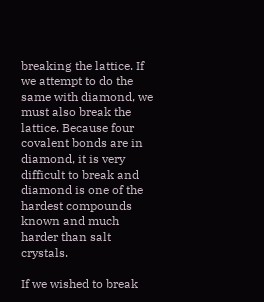breaking the lattice. If we attempt to do the same with diamond, we must also break the lattice. Because four covalent bonds are in diamond, it is very difficult to break and diamond is one of the hardest compounds known and much harder than salt crystals.

If we wished to break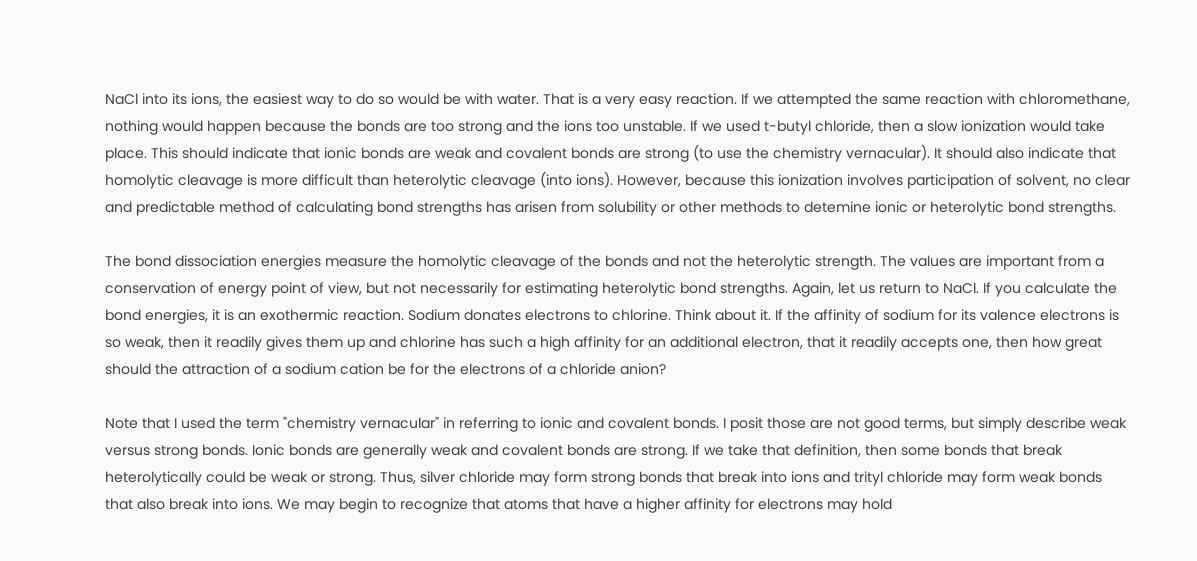NaCl into its ions, the easiest way to do so would be with water. That is a very easy reaction. If we attempted the same reaction with chloromethane, nothing would happen because the bonds are too strong and the ions too unstable. If we used t-butyl chloride, then a slow ionization would take place. This should indicate that ionic bonds are weak and covalent bonds are strong (to use the chemistry vernacular). It should also indicate that homolytic cleavage is more difficult than heterolytic cleavage (into ions). However, because this ionization involves participation of solvent, no clear and predictable method of calculating bond strengths has arisen from solubility or other methods to detemine ionic or heterolytic bond strengths.

The bond dissociation energies measure the homolytic cleavage of the bonds and not the heterolytic strength. The values are important from a conservation of energy point of view, but not necessarily for estimating heterolytic bond strengths. Again, let us return to NaCl. If you calculate the bond energies, it is an exothermic reaction. Sodium donates electrons to chlorine. Think about it. If the affinity of sodium for its valence electrons is so weak, then it readily gives them up and chlorine has such a high affinity for an additional electron, that it readily accepts one, then how great should the attraction of a sodium cation be for the electrons of a chloride anion?

Note that I used the term "chemistry vernacular" in referring to ionic and covalent bonds. I posit those are not good terms, but simply describe weak versus strong bonds. Ionic bonds are generally weak and covalent bonds are strong. If we take that definition, then some bonds that break heterolytically could be weak or strong. Thus, silver chloride may form strong bonds that break into ions and trityl chloride may form weak bonds that also break into ions. We may begin to recognize that atoms that have a higher affinity for electrons may hold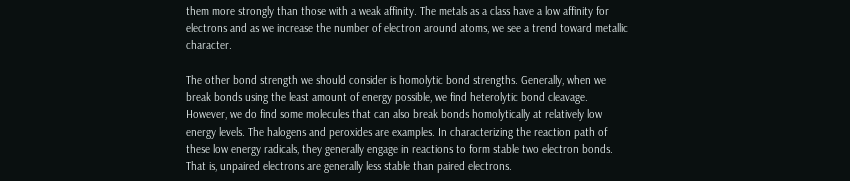them more strongly than those with a weak affinity. The metals as a class have a low affinity for electrons and as we increase the number of electron around atoms, we see a trend toward metallic character.

The other bond strength we should consider is homolytic bond strengths. Generally, when we break bonds using the least amount of energy possible, we find heterolytic bond cleavage. However, we do find some molecules that can also break bonds homolytically at relatively low energy levels. The halogens and peroxides are examples. In characterizing the reaction path of these low energy radicals, they generally engage in reactions to form stable two electron bonds. That is, unpaired electrons are generally less stable than paired electrons.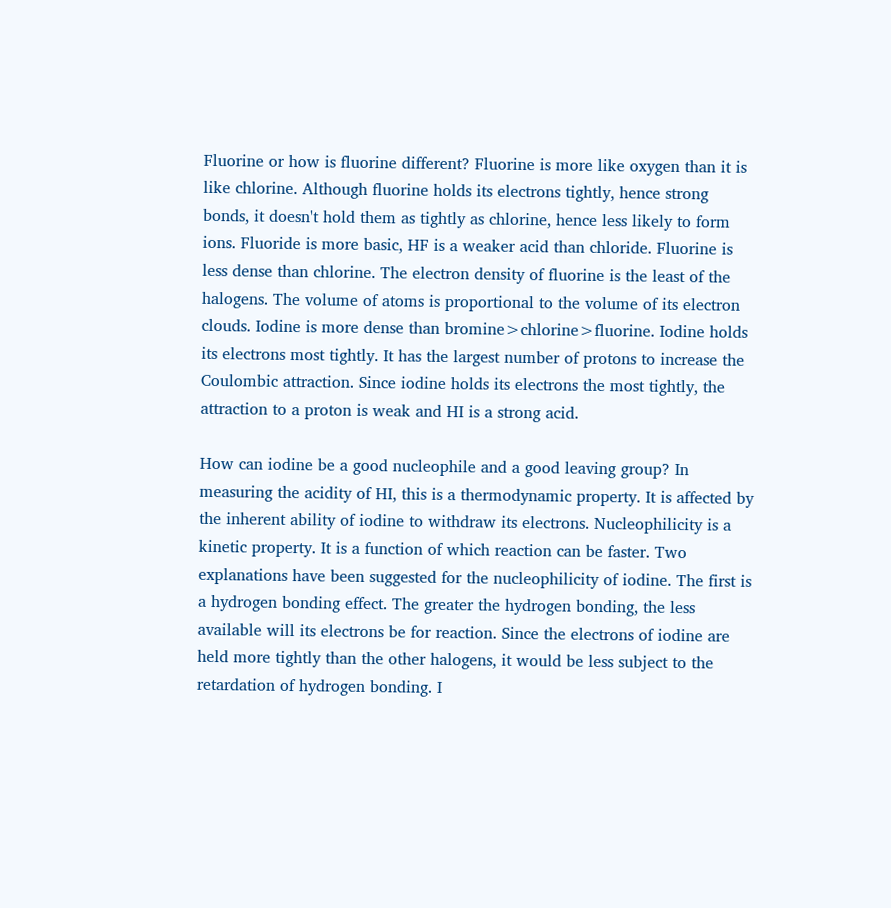Fluorine or how is fluorine different? Fluorine is more like oxygen than it is like chlorine. Although fluorine holds its electrons tightly, hence strong bonds, it doesn't hold them as tightly as chlorine, hence less likely to form ions. Fluoride is more basic, HF is a weaker acid than chloride. Fluorine is less dense than chlorine. The electron density of fluorine is the least of the halogens. The volume of atoms is proportional to the volume of its electron clouds. Iodine is more dense than bromine>chlorine>fluorine. Iodine holds its electrons most tightly. It has the largest number of protons to increase the Coulombic attraction. Since iodine holds its electrons the most tightly, the attraction to a proton is weak and HI is a strong acid.

How can iodine be a good nucleophile and a good leaving group? In measuring the acidity of HI, this is a thermodynamic property. It is affected by the inherent ability of iodine to withdraw its electrons. Nucleophilicity is a kinetic property. It is a function of which reaction can be faster. Two explanations have been suggested for the nucleophilicity of iodine. The first is a hydrogen bonding effect. The greater the hydrogen bonding, the less available will its electrons be for reaction. Since the electrons of iodine are held more tightly than the other halogens, it would be less subject to the retardation of hydrogen bonding. I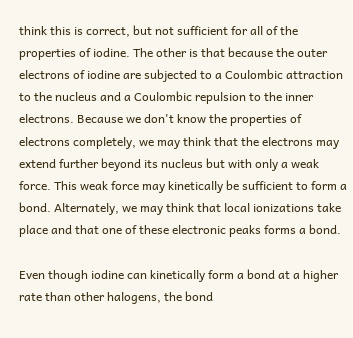think this is correct, but not sufficient for all of the properties of iodine. The other is that because the outer electrons of iodine are subjected to a Coulombic attraction to the nucleus and a Coulombic repulsion to the inner electrons. Because we don't know the properties of electrons completely, we may think that the electrons may extend further beyond its nucleus but with only a weak force. This weak force may kinetically be sufficient to form a bond. Alternately, we may think that local ionizations take place and that one of these electronic peaks forms a bond.

Even though iodine can kinetically form a bond at a higher rate than other halogens, the bond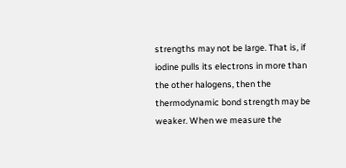strengths may not be large. That is, if iodine pulls its electrons in more than the other halogens, then the thermodynamic bond strength may be weaker. When we measure the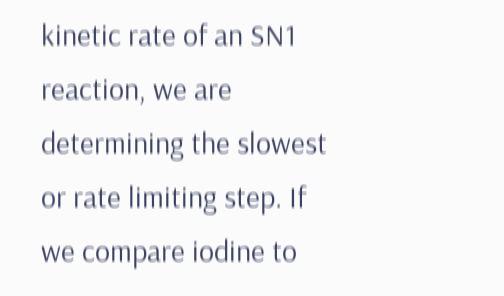kinetic rate of an SN1 reaction, we are determining the slowest or rate limiting step. If we compare iodine to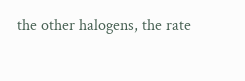the other halogens, the rate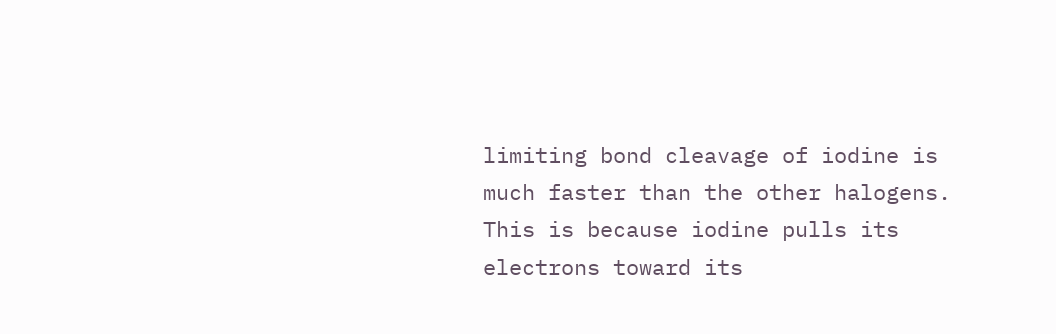limiting bond cleavage of iodine is much faster than the other halogens. This is because iodine pulls its electrons toward its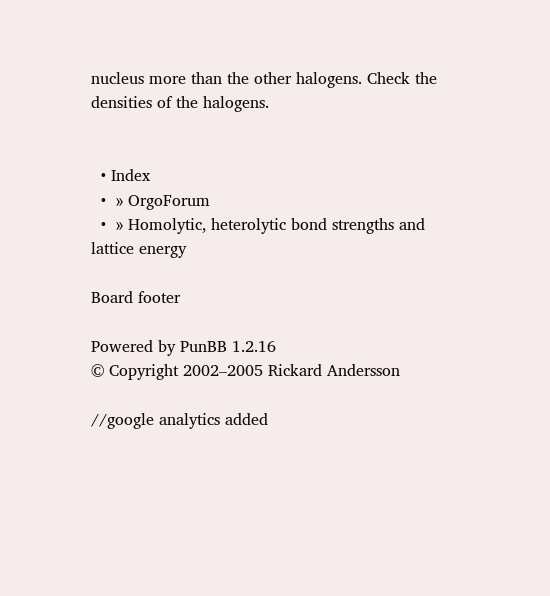nucleus more than the other halogens. Check the densities of the halogens.


  • Index
  •  » OrgoForum
  •  » Homolytic, heterolytic bond strengths and lattice energy

Board footer

Powered by PunBB 1.2.16
© Copyright 2002–2005 Rickard Andersson

//google analytics added